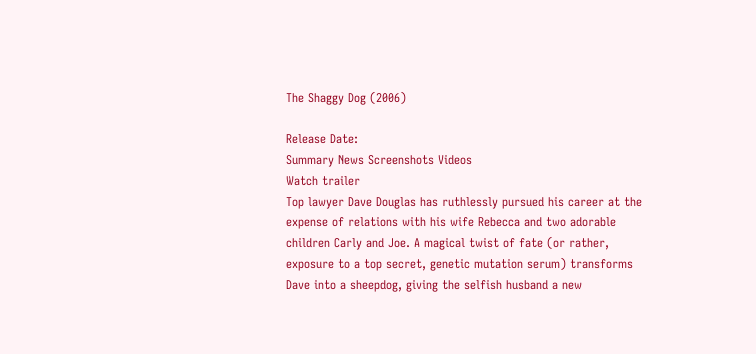The Shaggy Dog (2006)

Release Date:
Summary News Screenshots Videos
Watch trailer
Top lawyer Dave Douglas has ruthlessly pursued his career at the expense of relations with his wife Rebecca and two adorable children Carly and Joe. A magical twist of fate (or rather, exposure to a top secret, genetic mutation serum) transforms Dave into a sheepdog, giving the selfish husband a new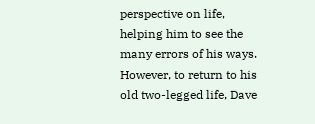perspective on life, helping him to see the many errors of his ways. However, to return to his old two-legged life, Dave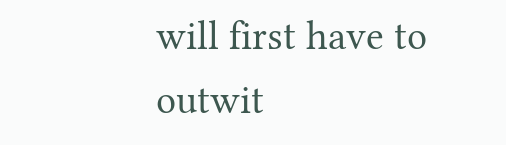will first have to outwit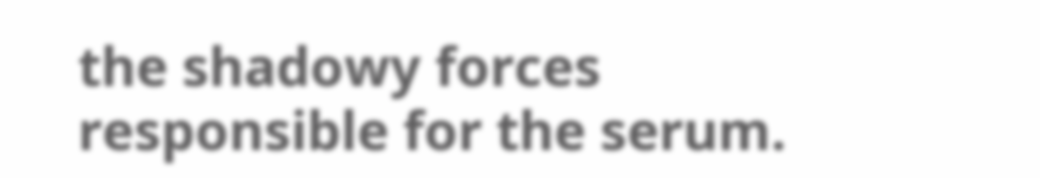the shadowy forces responsible for the serum.